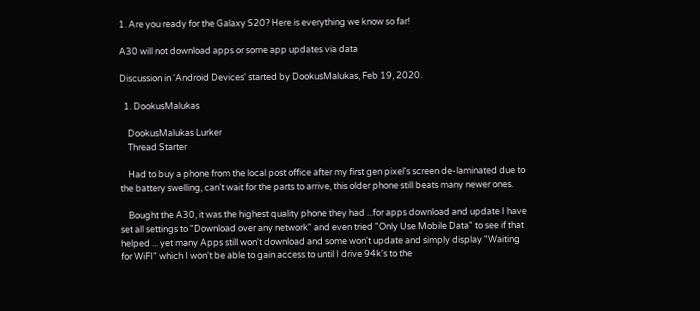1. Are you ready for the Galaxy S20? Here is everything we know so far!

A30 will not download apps or some app updates via data

Discussion in 'Android Devices' started by DookusMalukas, Feb 19, 2020.

  1. DookusMalukas

    DookusMalukas Lurker
    Thread Starter

    Had to buy a phone from the local post office after my first gen pixel's screen de-laminated due to the battery swelling, can't wait for the parts to arrive, this older phone still beats many newer ones.

    Bought the A30, it was the highest quality phone they had ...for apps download and update I have set all settings to "Download over any network" and even tried "Only Use Mobile Data" to see if that helped ... yet many Apps still won't download and some won't update and simply display "Waiting for WiFI" which I won't be able to gain access to until I drive 94k's to the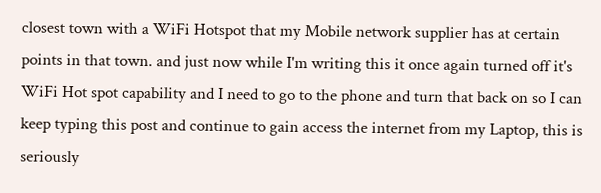closest town with a WiFi Hotspot that my Mobile network supplier has at certain points in that town. and just now while I'm writing this it once again turned off it's WiFi Hot spot capability and I need to go to the phone and turn that back on so I can keep typing this post and continue to gain access the internet from my Laptop, this is seriously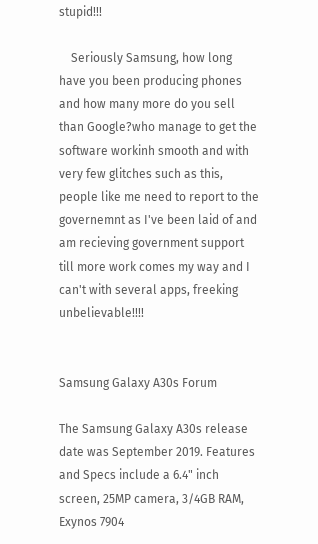stupid!!!

    Seriously Samsung, how long have you been producing phones and how many more do you sell than Google?who manage to get the software workinh smooth and with very few glitches such as this, people like me need to report to the governemnt as I've been laid of and am recieving government support till more work comes my way and I can't with several apps, freeking unbelievable!!!!


Samsung Galaxy A30s Forum

The Samsung Galaxy A30s release date was September 2019. Features and Specs include a 6.4" inch screen, 25MP camera, 3/4GB RAM, Exynos 7904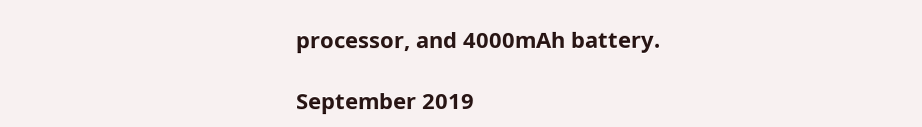processor, and 4000mAh battery.

September 2019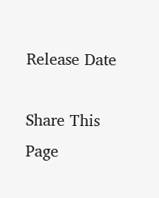Release Date

Share This Page